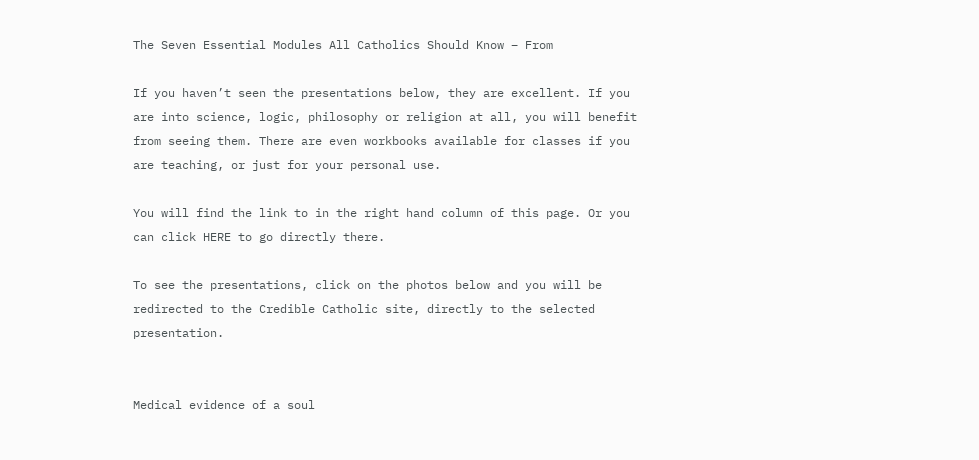The Seven Essential Modules All Catholics Should Know – From

If you haven’t seen the presentations below, they are excellent. If you are into science, logic, philosophy or religion at all, you will benefit from seeing them. There are even workbooks available for classes if you are teaching, or just for your personal use.

You will find the link to in the right hand column of this page. Or you can click HERE to go directly there.

To see the presentations, click on the photos below and you will be redirected to the Credible Catholic site, directly to the selected presentation.


Medical evidence of a soul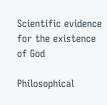Scientific evidence for the existence of God

Philosophical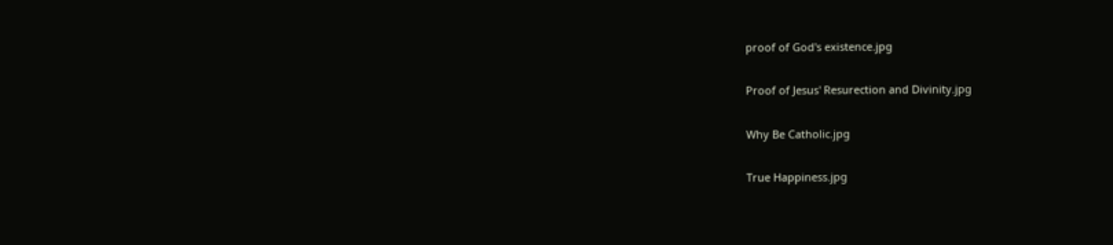proof of God's existence.jpg

Proof of Jesus' Resurection and Divinity.jpg

Why Be Catholic.jpg

True Happiness.jpg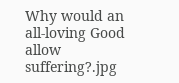Why would an all-loving Good allow suffering?.jpg